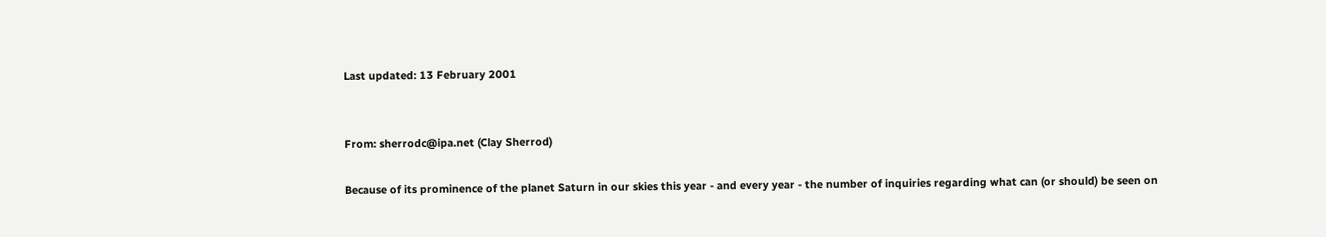Last updated: 13 February 2001


From: sherrodc@ipa.net (Clay Sherrod)

Because of its prominence of the planet Saturn in our skies this year - and every year - the number of inquiries regarding what can (or should) be seen on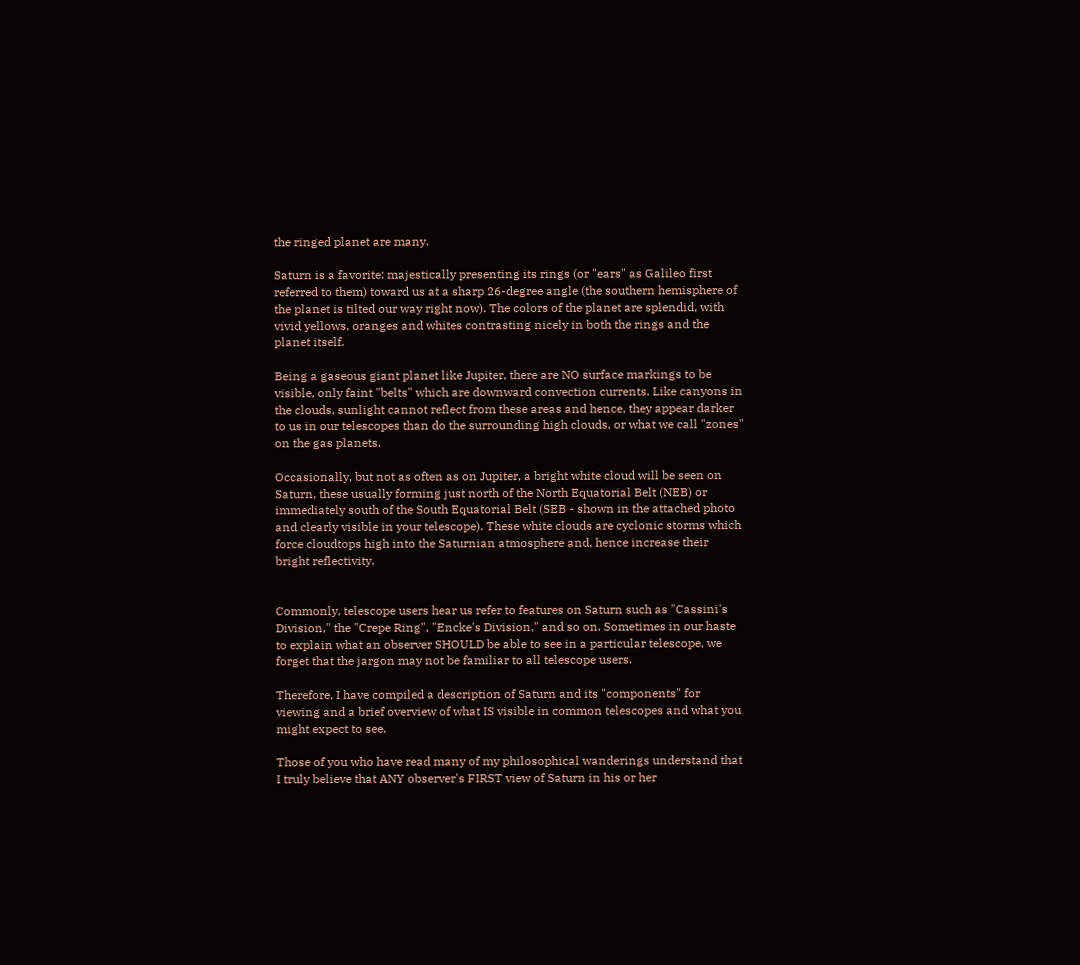the ringed planet are many.

Saturn is a favorite: majestically presenting its rings (or "ears" as Galileo first referred to them) toward us at a sharp 26-degree angle (the southern hemisphere of the planet is tilted our way right now). The colors of the planet are splendid, with vivid yellows, oranges and whites contrasting nicely in both the rings and the planet itself.

Being a gaseous giant planet like Jupiter, there are NO surface markings to be visible, only faint "belts" which are downward convection currents. Like canyons in the clouds, sunlight cannot reflect from these areas and hence, they appear darker to us in our telescopes than do the surrounding high clouds, or what we call "zones" on the gas planets.

Occasionally, but not as often as on Jupiter, a bright white cloud will be seen on Saturn, these usually forming just north of the North Equatorial Belt (NEB) or immediately south of the South Equatorial Belt (SEB - shown in the attached photo and clearly visible in your telescope). These white clouds are cyclonic storms which force cloudtops high into the Saturnian atmosphere and, hence increase their bright reflectivity.


Commonly, telescope users hear us refer to features on Saturn such as "Cassini's Division," the "Crepe Ring", "Encke's Division," and so on. Sometimes in our haste to explain what an observer SHOULD be able to see in a particular telescope, we forget that the jargon may not be familiar to all telescope users.

Therefore, I have compiled a description of Saturn and its "components" for viewing and a brief overview of what IS visible in common telescopes and what you might expect to see.

Those of you who have read many of my philosophical wanderings understand that I truly believe that ANY observer's FIRST view of Saturn in his or her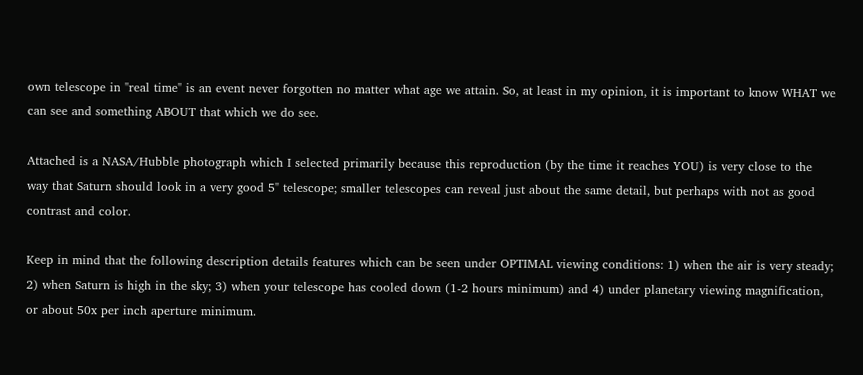own telescope in "real time" is an event never forgotten no matter what age we attain. So, at least in my opinion, it is important to know WHAT we can see and something ABOUT that which we do see.

Attached is a NASA/Hubble photograph which I selected primarily because this reproduction (by the time it reaches YOU) is very close to the way that Saturn should look in a very good 5" telescope; smaller telescopes can reveal just about the same detail, but perhaps with not as good contrast and color.

Keep in mind that the following description details features which can be seen under OPTIMAL viewing conditions: 1) when the air is very steady; 2) when Saturn is high in the sky; 3) when your telescope has cooled down (1-2 hours minimum) and 4) under planetary viewing magnification, or about 50x per inch aperture minimum.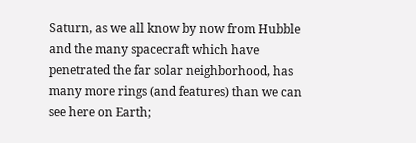Saturn, as we all know by now from Hubble and the many spacecraft which have penetrated the far solar neighborhood, has many more rings (and features) than we can see here on Earth;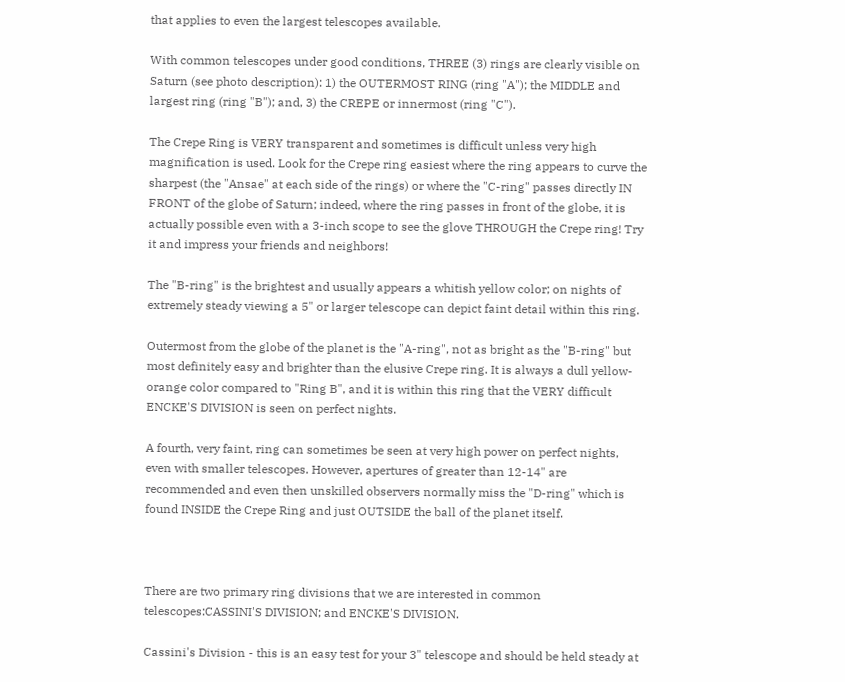that applies to even the largest telescopes available.

With common telescopes under good conditions, THREE (3) rings are clearly visible on Saturn (see photo description): 1) the OUTERMOST RING (ring "A"); the MIDDLE and largest ring (ring "B"); and, 3) the CREPE or innermost (ring "C").

The Crepe Ring is VERY transparent and sometimes is difficult unless very high magnification is used. Look for the Crepe ring easiest where the ring appears to curve the sharpest (the "Ansae" at each side of the rings) or where the "C-ring" passes directly IN FRONT of the globe of Saturn; indeed, where the ring passes in front of the globe, it is actually possible even with a 3-inch scope to see the glove THROUGH the Crepe ring! Try it and impress your friends and neighbors!

The "B-ring" is the brightest and usually appears a whitish yellow color; on nights of extremely steady viewing a 5" or larger telescope can depict faint detail within this ring.

Outermost from the globe of the planet is the "A-ring", not as bright as the "B-ring" but most definitely easy and brighter than the elusive Crepe ring. It is always a dull yellow-orange color compared to "Ring B", and it is within this ring that the VERY difficult ENCKE'S DIVISION is seen on perfect nights.

A fourth, very faint, ring can sometimes be seen at very high power on perfect nights, even with smaller telescopes. However, apertures of greater than 12-14" are recommended and even then unskilled observers normally miss the "D-ring" which is found INSIDE the Crepe Ring and just OUTSIDE the ball of the planet itself.



There are two primary ring divisions that we are interested in common telescopes:CASSINI'S DIVISION; and ENCKE'S DIVISION.

Cassini's Division - this is an easy test for your 3" telescope and should be held steady at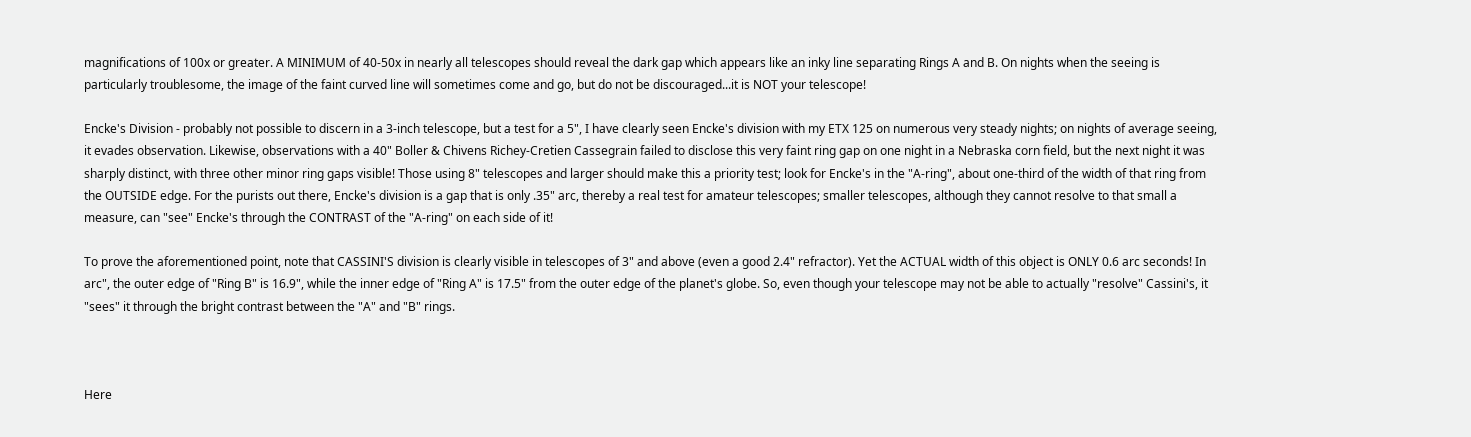magnifications of 100x or greater. A MINIMUM of 40-50x in nearly all telescopes should reveal the dark gap which appears like an inky line separating Rings A and B. On nights when the seeing is particularly troublesome, the image of the faint curved line will sometimes come and go, but do not be discouraged...it is NOT your telescope!

Encke's Division - probably not possible to discern in a 3-inch telescope, but a test for a 5", I have clearly seen Encke's division with my ETX 125 on numerous very steady nights; on nights of average seeing, it evades observation. Likewise, observations with a 40" Boller & Chivens Richey-Cretien Cassegrain failed to disclose this very faint ring gap on one night in a Nebraska corn field, but the next night it was sharply distinct, with three other minor ring gaps visible! Those using 8" telescopes and larger should make this a priority test; look for Encke's in the "A-ring", about one-third of the width of that ring from the OUTSIDE edge. For the purists out there, Encke's division is a gap that is only .35" arc, thereby a real test for amateur telescopes; smaller telescopes, although they cannot resolve to that small a measure, can "see" Encke's through the CONTRAST of the "A-ring" on each side of it!

To prove the aforementioned point, note that CASSINI'S division is clearly visible in telescopes of 3" and above (even a good 2.4" refractor). Yet the ACTUAL width of this object is ONLY 0.6 arc seconds! In arc", the outer edge of "Ring B" is 16.9", while the inner edge of "Ring A" is 17.5" from the outer edge of the planet's globe. So, even though your telescope may not be able to actually "resolve" Cassini's, it "sees" it through the bright contrast between the "A" and "B" rings.



Here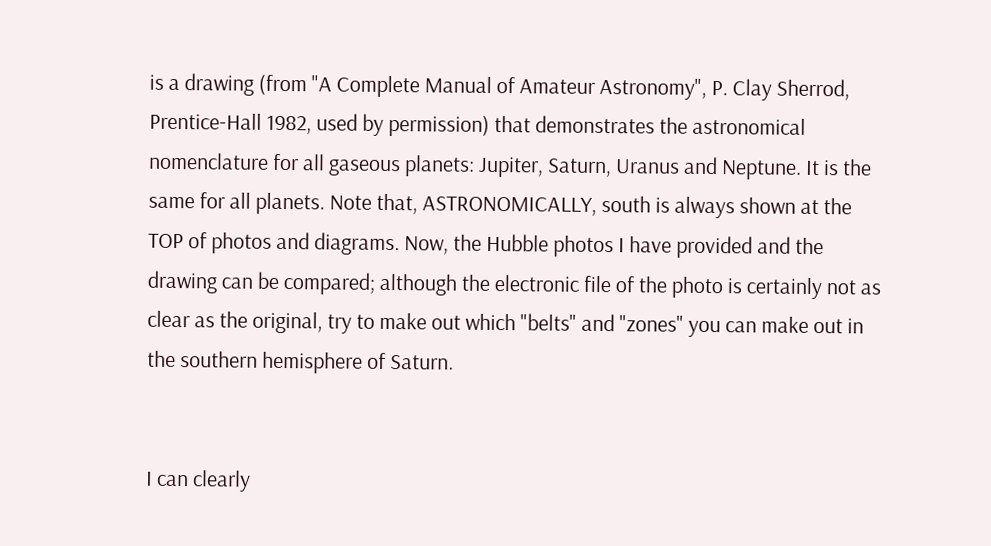is a drawing (from "A Complete Manual of Amateur Astronomy", P. Clay Sherrod, Prentice-Hall 1982, used by permission) that demonstrates the astronomical nomenclature for all gaseous planets: Jupiter, Saturn, Uranus and Neptune. It is the same for all planets. Note that, ASTRONOMICALLY, south is always shown at the TOP of photos and diagrams. Now, the Hubble photos I have provided and the drawing can be compared; although the electronic file of the photo is certainly not as clear as the original, try to make out which "belts" and "zones" you can make out in the southern hemisphere of Saturn.


I can clearly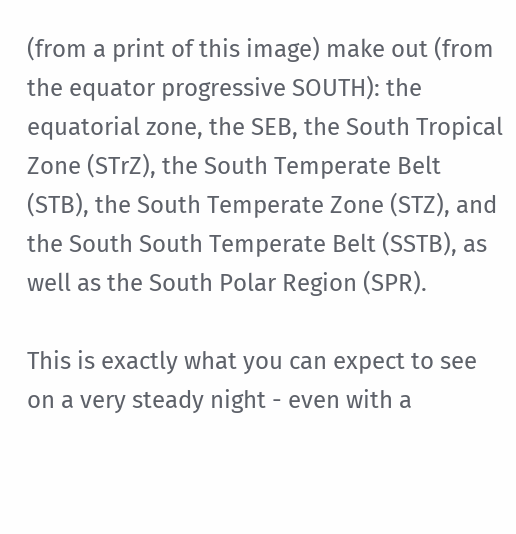(from a print of this image) make out (from the equator progressive SOUTH): the equatorial zone, the SEB, the South Tropical Zone (STrZ), the South Temperate Belt (STB), the South Temperate Zone (STZ), and the South South Temperate Belt (SSTB), as well as the South Polar Region (SPR).

This is exactly what you can expect to see on a very steady night - even with a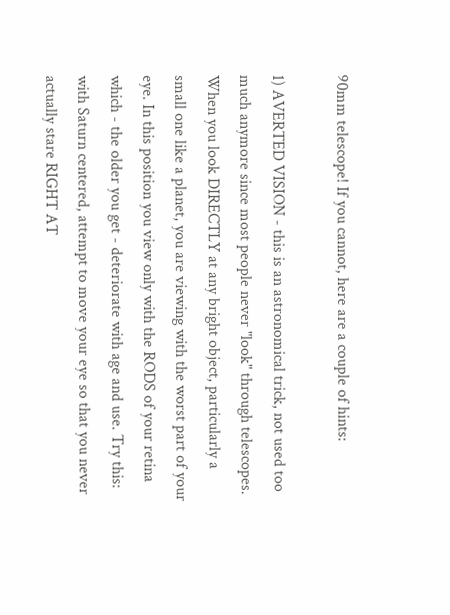90mm telescope! If you cannot, here are a couple of hints:

1) AVERTED VISION - this is an astronomical trick, not used too much anymore since most people never "look" through telescopes. When you look DIRECTLY at any bright object, particularly a small one like a planet, you are viewing with the worst part of your eye. In this position you view only with the RODS of your retina which - the older you get - deteriorate with age and use. Try this: with Saturn centered, attempt to move your eye so that you never actually stare RIGHT AT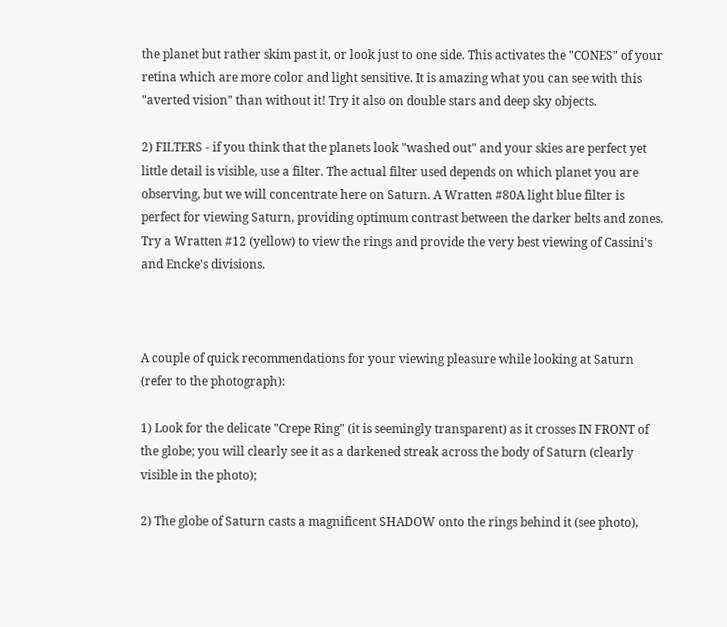the planet but rather skim past it, or look just to one side. This activates the "CONES" of your retina which are more color and light sensitive. It is amazing what you can see with this "averted vision" than without it! Try it also on double stars and deep sky objects.

2) FILTERS - if you think that the planets look "washed out" and your skies are perfect yet little detail is visible, use a filter. The actual filter used depends on which planet you are observing, but we will concentrate here on Saturn. A Wratten #80A light blue filter is perfect for viewing Saturn, providing optimum contrast between the darker belts and zones. Try a Wratten #12 (yellow) to view the rings and provide the very best viewing of Cassini's and Encke's divisions.



A couple of quick recommendations for your viewing pleasure while looking at Saturn (refer to the photograph):

1) Look for the delicate "Crepe Ring" (it is seemingly transparent) as it crosses IN FRONT of the globe; you will clearly see it as a darkened streak across the body of Saturn (clearly visible in the photo);

2) The globe of Saturn casts a magnificent SHADOW onto the rings behind it (see photo),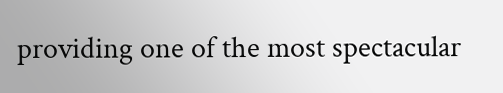providing one of the most spectacular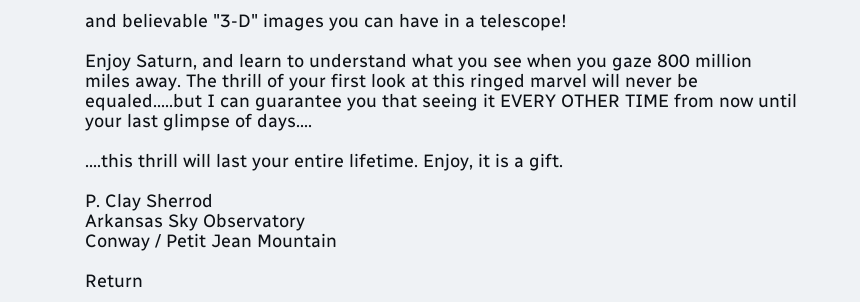and believable "3-D" images you can have in a telescope!

Enjoy Saturn, and learn to understand what you see when you gaze 800 million miles away. The thrill of your first look at this ringed marvel will never be equaled.....but I can guarantee you that seeing it EVERY OTHER TIME from now until your last glimpse of days....

....this thrill will last your entire lifetime. Enjoy, it is a gift.

P. Clay Sherrod
Arkansas Sky Observatory
Conway / Petit Jean Mountain

Return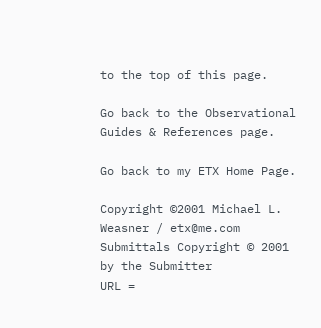to the top of this page.

Go back to the Observational Guides & References page.

Go back to my ETX Home Page.

Copyright ©2001 Michael L. Weasner / etx@me.com
Submittals Copyright © 2001 by the Submitter
URL =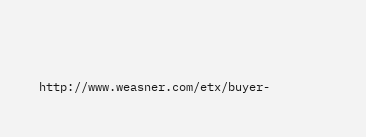http://www.weasner.com/etx/buyer-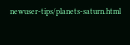newuser-tips/planets-saturn.html